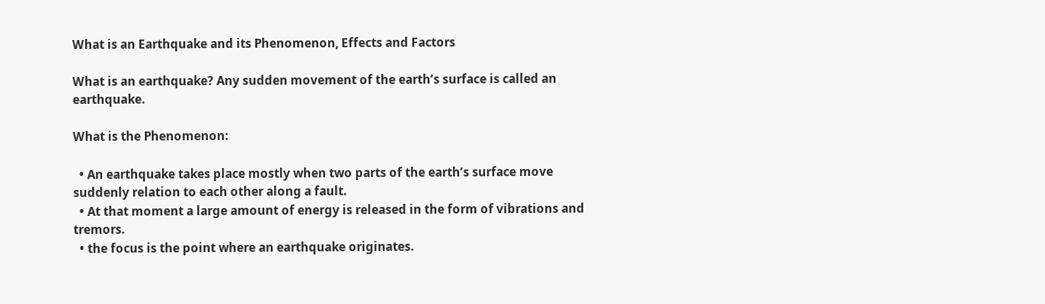What is an Earthquake and its Phenomenon, Effects and Factors

What is an earthquake? Any sudden movement of the earth’s surface is called an earthquake.

What is the Phenomenon:

  • An earthquake takes place mostly when two parts of the earth’s surface move suddenly relation to each other along a fault.
  • At that moment a large amount of energy is released in the form of vibrations and tremors.
  • the focus is the point where an earthquake originates.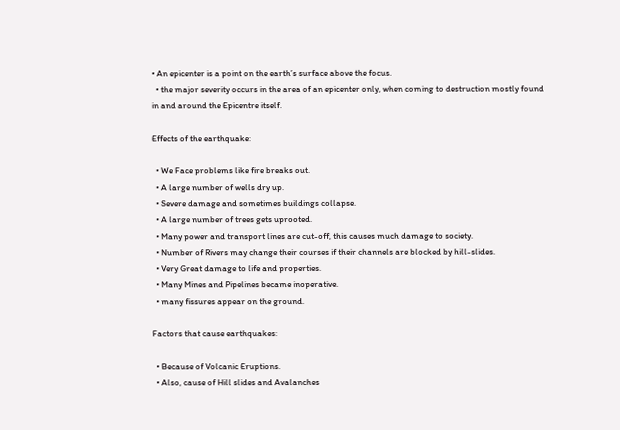• An epicenter is a point on the earth’s surface above the focus.
  • the major severity occurs in the area of an epicenter only, when coming to destruction mostly found in and around the Epicentre itself.

Effects of the earthquake:

  • We Face problems like fire breaks out.
  • A large number of wells dry up.
  • Severe damage and sometimes buildings collapse.
  • A large number of trees gets uprooted.
  • Many power and transport lines are cut-off, this causes much damage to society.
  • Number of Rivers may change their courses if their channels are blocked by hill-slides.
  • Very Great damage to life and properties.
  • Many Mines and Pipelines became inoperative.
  • many fissures appear on the ground.

Factors that cause earthquakes:

  • Because of Volcanic Eruptions.
  • Also, cause of Hill slides and Avalanches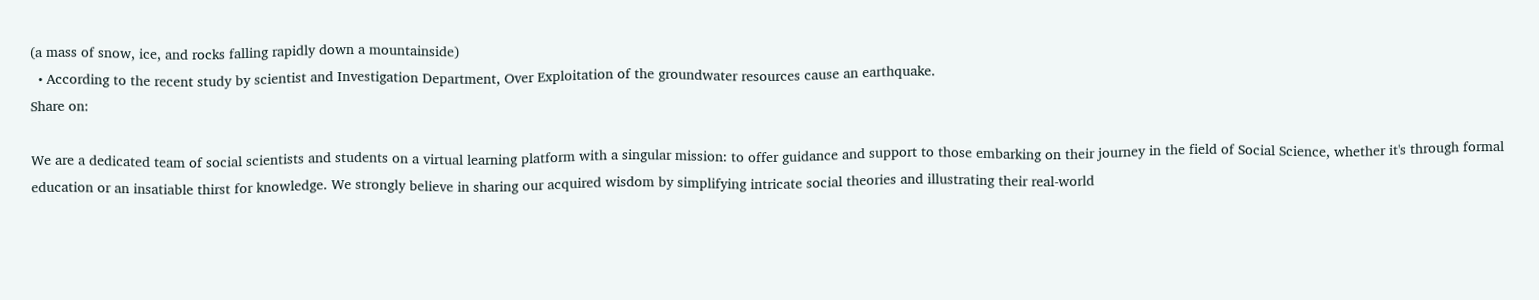(a mass of snow, ice, and rocks falling rapidly down a mountainside)
  • According to the recent study by scientist and Investigation Department, Over Exploitation of the groundwater resources cause an earthquake.
Share on:

We are a dedicated team of social scientists and students on a virtual learning platform with a singular mission: to offer guidance and support to those embarking on their journey in the field of Social Science, whether it's through formal education or an insatiable thirst for knowledge. We strongly believe in sharing our acquired wisdom by simplifying intricate social theories and illustrating their real-world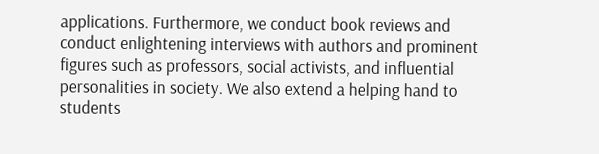applications. Furthermore, we conduct book reviews and conduct enlightening interviews with authors and prominent figures such as professors, social activists, and influential personalities in society. We also extend a helping hand to students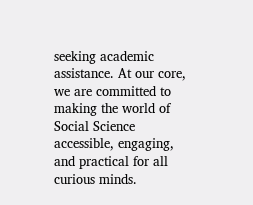seeking academic assistance. At our core, we are committed to making the world of Social Science accessible, engaging, and practical for all curious minds.